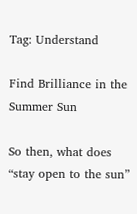Tag: Understand

Find Brilliance in the Summer Sun

So then, what does “stay open to the sun”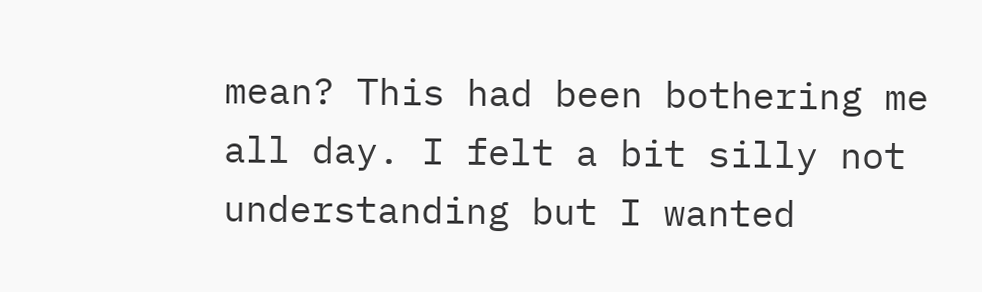mean? This had been bothering me all day. I felt a bit silly not understanding but I wanted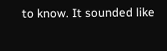to know. It sounded like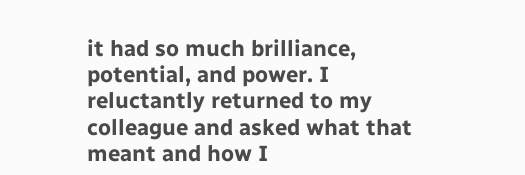it had so much brilliance, potential, and power. I reluctantly returned to my colleague and asked what that meant and how I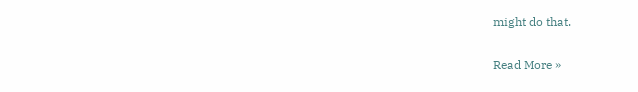might do that.

Read More »